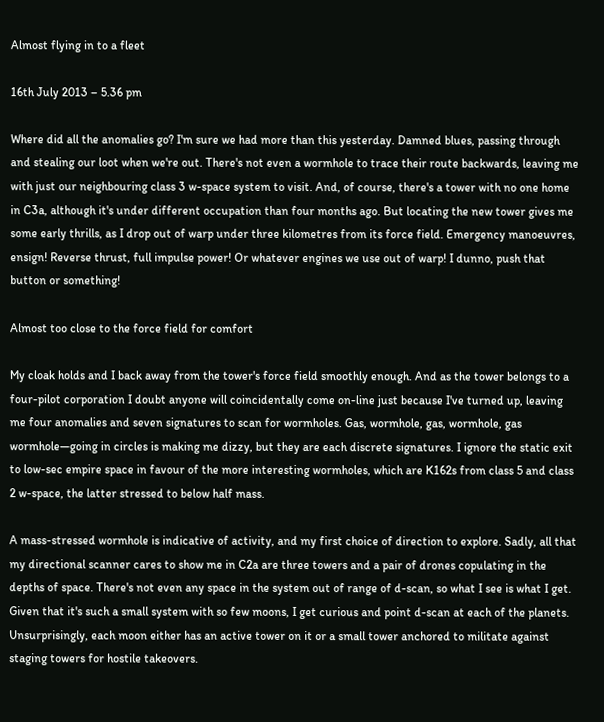Almost flying in to a fleet

16th July 2013 – 5.36 pm

Where did all the anomalies go? I'm sure we had more than this yesterday. Damned blues, passing through and stealing our loot when we're out. There's not even a wormhole to trace their route backwards, leaving me with just our neighbouring class 3 w-space system to visit. And, of course, there's a tower with no one home in C3a, although it's under different occupation than four months ago. But locating the new tower gives me some early thrills, as I drop out of warp under three kilometres from its force field. Emergency manoeuvres, ensign! Reverse thrust, full impulse power! Or whatever engines we use out of warp! I dunno, push that button or something!

Almost too close to the force field for comfort

My cloak holds and I back away from the tower's force field smoothly enough. And as the tower belongs to a four-pilot corporation I doubt anyone will coincidentally come on-line just because I've turned up, leaving me four anomalies and seven signatures to scan for wormholes. Gas, wormhole, gas, wormhole, gas wormhole—going in circles is making me dizzy, but they are each discrete signatures. I ignore the static exit to low-sec empire space in favour of the more interesting wormholes, which are K162s from class 5 and class 2 w-space, the latter stressed to below half mass.

A mass-stressed wormhole is indicative of activity, and my first choice of direction to explore. Sadly, all that my directional scanner cares to show me in C2a are three towers and a pair of drones copulating in the depths of space. There's not even any space in the system out of range of d-scan, so what I see is what I get. Given that it's such a small system with so few moons, I get curious and point d-scan at each of the planets. Unsurprisingly, each moon either has an active tower on it or a small tower anchored to militate against staging towers for hostile takeovers.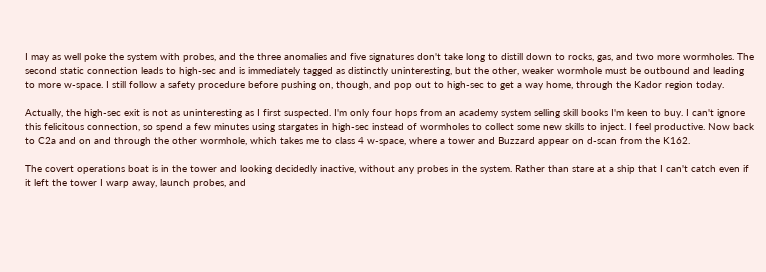I may as well poke the system with probes, and the three anomalies and five signatures don't take long to distill down to rocks, gas, and two more wormholes. The second static connection leads to high-sec and is immediately tagged as distinctly uninteresting, but the other, weaker wormhole must be outbound and leading to more w-space. I still follow a safety procedure before pushing on, though, and pop out to high-sec to get a way home, through the Kador region today.

Actually, the high-sec exit is not as uninteresting as I first suspected. I'm only four hops from an academy system selling skill books I'm keen to buy. I can't ignore this felicitous connection, so spend a few minutes using stargates in high-sec instead of wormholes to collect some new skills to inject. I feel productive. Now back to C2a and on and through the other wormhole, which takes me to class 4 w-space, where a tower and Buzzard appear on d-scan from the K162.

The covert operations boat is in the tower and looking decidedly inactive, without any probes in the system. Rather than stare at a ship that I can't catch even if it left the tower I warp away, launch probes, and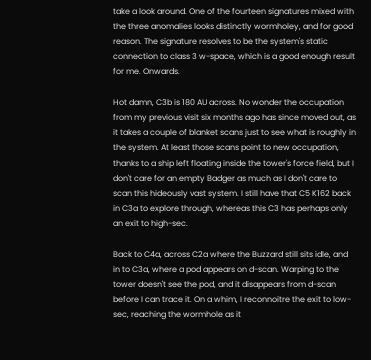take a look around. One of the fourteen signatures mixed with the three anomalies looks distinctly wormholey, and for good reason. The signature resolves to be the system's static connection to class 3 w-space, which is a good enough result for me. Onwards.

Hot damn, C3b is 180 AU across. No wonder the occupation from my previous visit six months ago has since moved out, as it takes a couple of blanket scans just to see what is roughly in the system. At least those scans point to new occupation, thanks to a ship left floating inside the tower's force field, but I don't care for an empty Badger as much as I don't care to scan this hideously vast system. I still have that C5 K162 back in C3a to explore through, whereas this C3 has perhaps only an exit to high-sec.

Back to C4a, across C2a where the Buzzard still sits idle, and in to C3a, where a pod appears on d-scan. Warping to the tower doesn't see the pod, and it disappears from d-scan before I can trace it. On a whim, I reconnoitre the exit to low-sec, reaching the wormhole as it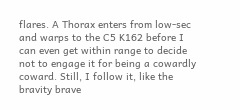flares. A Thorax enters from low-sec and warps to the C5 K162 before I can even get within range to decide not to engage it for being a cowardly coward. Still, I follow it, like the bravity brave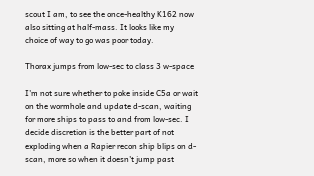scout I am, to see the once-healthy K162 now also sitting at half-mass. It looks like my choice of way to go was poor today.

Thorax jumps from low-sec to class 3 w-space

I'm not sure whether to poke inside C5a or wait on the wormhole and update d-scan, waiting for more ships to pass to and from low-sec. I decide discretion is the better part of not exploding when a Rapier recon ship blips on d-scan, more so when it doesn't jump past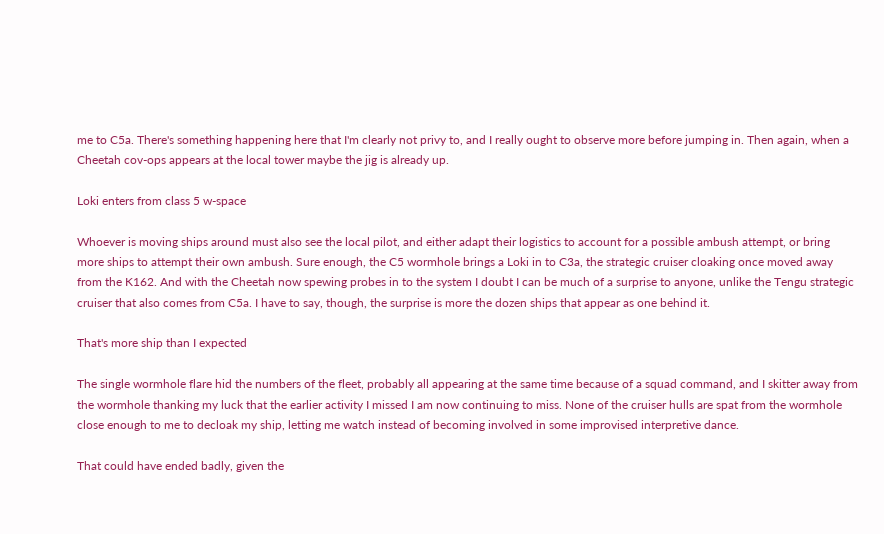me to C5a. There's something happening here that I'm clearly not privy to, and I really ought to observe more before jumping in. Then again, when a Cheetah cov-ops appears at the local tower maybe the jig is already up.

Loki enters from class 5 w-space

Whoever is moving ships around must also see the local pilot, and either adapt their logistics to account for a possible ambush attempt, or bring more ships to attempt their own ambush. Sure enough, the C5 wormhole brings a Loki in to C3a, the strategic cruiser cloaking once moved away from the K162. And with the Cheetah now spewing probes in to the system I doubt I can be much of a surprise to anyone, unlike the Tengu strategic cruiser that also comes from C5a. I have to say, though, the surprise is more the dozen ships that appear as one behind it.

That's more ship than I expected

The single wormhole flare hid the numbers of the fleet, probably all appearing at the same time because of a squad command, and I skitter away from the wormhole thanking my luck that the earlier activity I missed I am now continuing to miss. None of the cruiser hulls are spat from the wormhole close enough to me to decloak my ship, letting me watch instead of becoming involved in some improvised interpretive dance.

That could have ended badly, given the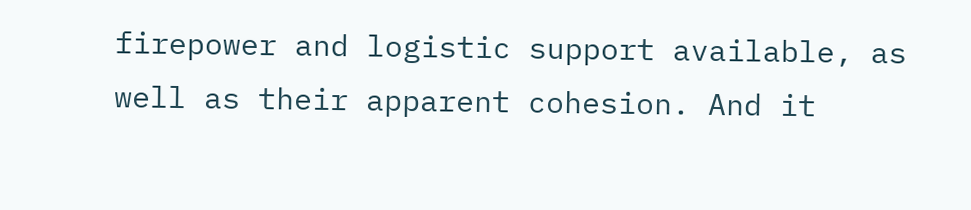firepower and logistic support available, as well as their apparent cohesion. And it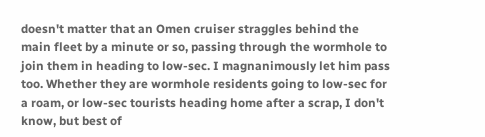doesn't matter that an Omen cruiser straggles behind the main fleet by a minute or so, passing through the wormhole to join them in heading to low-sec. I magnanimously let him pass too. Whether they are wormhole residents going to low-sec for a roam, or low-sec tourists heading home after a scrap, I don't know, but best of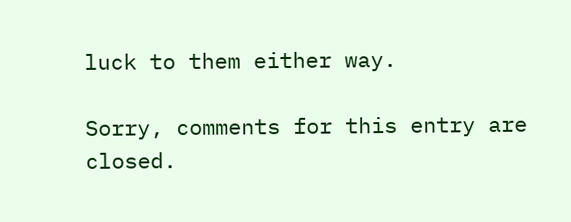luck to them either way.

Sorry, comments for this entry are closed.